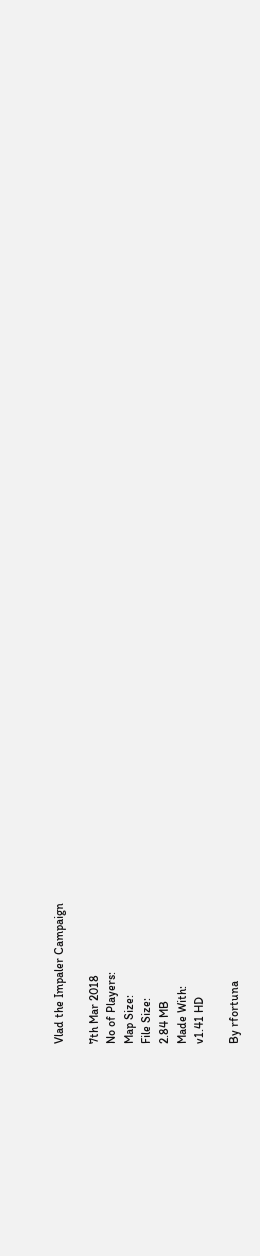Vlad the Impaler Campaign

7th Mar 2018
No of Players:
Map Size:
File Size:
2.84 MB
Made With:
v1.41 HD

By rfortuna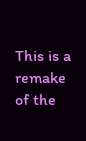This is a remake of the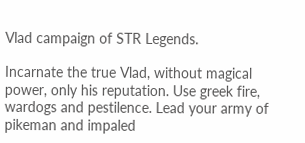Vlad campaign of STR Legends.

Incarnate the true Vlad, without magical power, only his reputation. Use greek fire, wardogs and pestilence. Lead your army of pikeman and impaled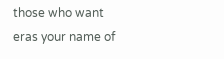those who want eras your name of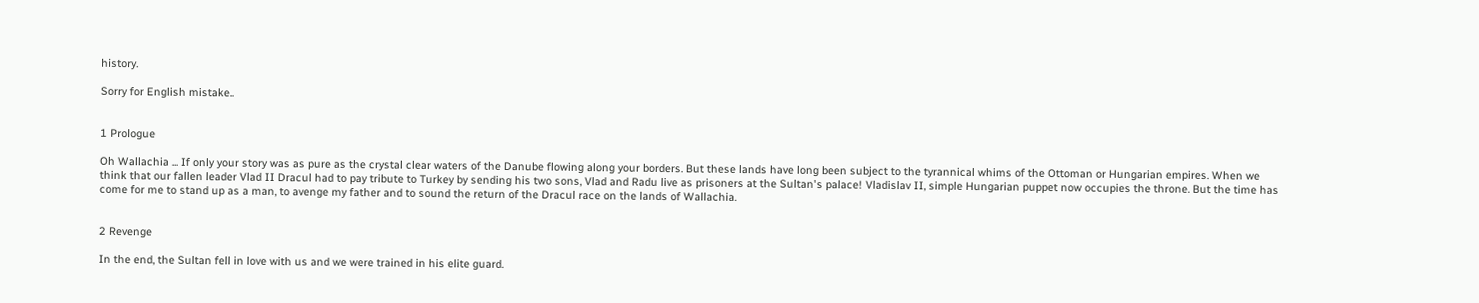history.

Sorry for English mistake..


1 Prologue

Oh Wallachia ... If only your story was as pure as the crystal clear waters of the Danube flowing along your borders. But these lands have long been subject to the tyrannical whims of the Ottoman or Hungarian empires. When we think that our fallen leader Vlad II Dracul had to pay tribute to Turkey by sending his two sons, Vlad and Radu live as prisoners at the Sultan's palace! Vladislav II, simple Hungarian puppet now occupies the throne. But the time has come for me to stand up as a man, to avenge my father and to sound the return of the Dracul race on the lands of Wallachia.


2 Revenge

In the end, the Sultan fell in love with us and we were trained in his elite guard.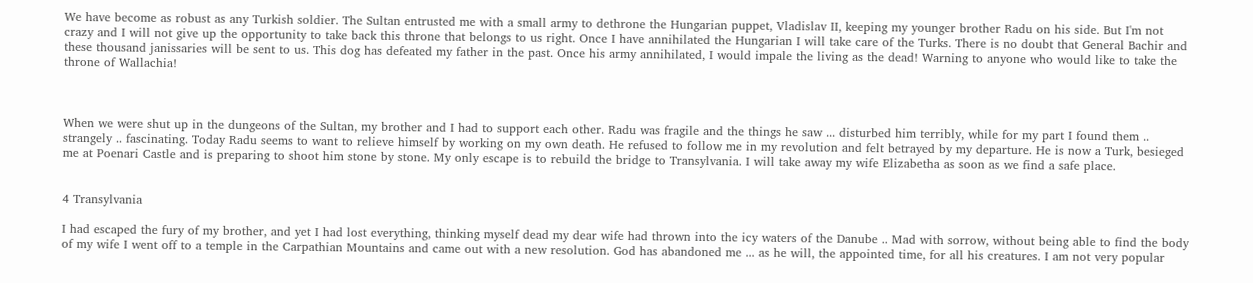We have become as robust as any Turkish soldier. The Sultan entrusted me with a small army to dethrone the Hungarian puppet, Vladislav II, keeping my younger brother Radu on his side. But I'm not crazy and I will not give up the opportunity to take back this throne that belongs to us right. Once I have annihilated the Hungarian I will take care of the Turks. There is no doubt that General Bachir and these thousand janissaries will be sent to us. This dog has defeated my father in the past. Once his army annihilated, I would impale the living as the dead! Warning to anyone who would like to take the throne of Wallachia!



When we were shut up in the dungeons of the Sultan, my brother and I had to support each other. Radu was fragile and the things he saw ... disturbed him terribly, while for my part I found them .. strangely .. fascinating. Today Radu seems to want to relieve himself by working on my own death. He refused to follow me in my revolution and felt betrayed by my departure. He is now a Turk, besieged me at Poenari Castle and is preparing to shoot him stone by stone. My only escape is to rebuild the bridge to Transylvania. I will take away my wife Elizabetha as soon as we find a safe place.


4 Transylvania

I had escaped the fury of my brother, and yet I had lost everything, thinking myself dead my dear wife had thrown into the icy waters of the Danube .. Mad with sorrow, without being able to find the body of my wife I went off to a temple in the Carpathian Mountains and came out with a new resolution. God has abandoned me ... as he will, the appointed time, for all his creatures. I am not very popular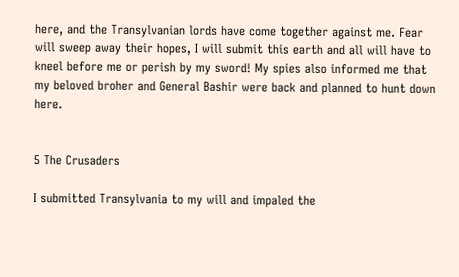here, and the Transylvanian lords have come together against me. Fear will sweep away their hopes, I will submit this earth and all will have to kneel before me or perish by my sword! My spies also informed me that my beloved broher and General Bashir were back and planned to hunt down here.


5 The Crusaders

I submitted Transylvania to my will and impaled the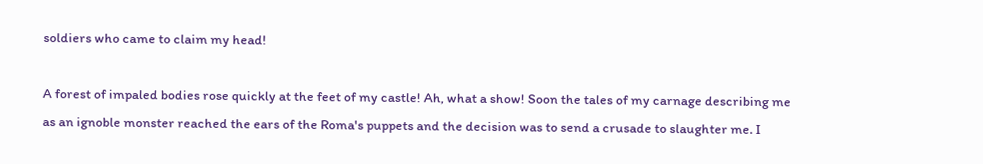soldiers who came to claim my head!

A forest of impaled bodies rose quickly at the feet of my castle! Ah, what a show! Soon the tales of my carnage describing me as an ignoble monster reached the ears of the Roma's puppets and the decision was to send a crusade to slaughter me. I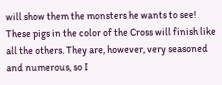will show them the monsters he wants to see! These pigs in the color of the Cross will finish like all the others. They are, however, very seasoned and numerous, so I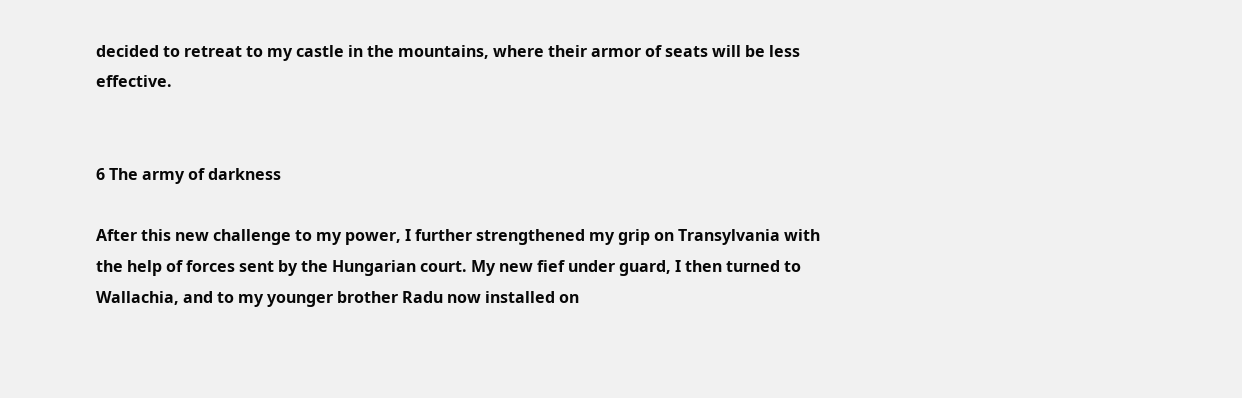decided to retreat to my castle in the mountains, where their armor of seats will be less effective.


6 The army of darkness

After this new challenge to my power, I further strengthened my grip on Transylvania with the help of forces sent by the Hungarian court. My new fief under guard, I then turned to Wallachia, and to my younger brother Radu now installed on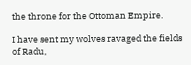the throne for the Ottoman Empire.

I have sent my wolves ravaged the fields of Radu,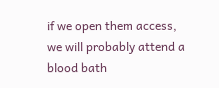if we open them access, we will probably attend a blood bath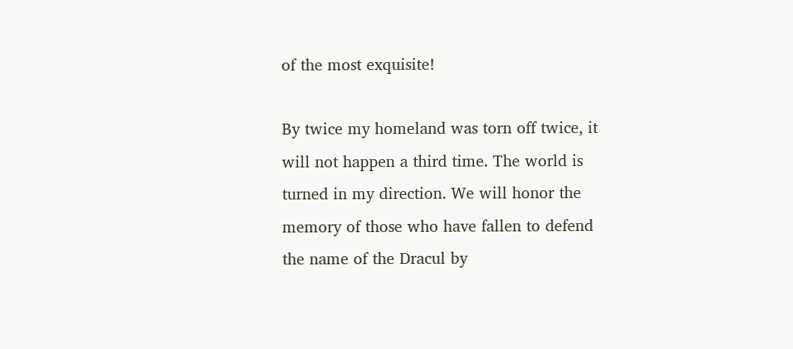of the most exquisite!

By twice my homeland was torn off twice, it will not happen a third time. The world is turned in my direction. We will honor the memory of those who have fallen to defend the name of the Dracul by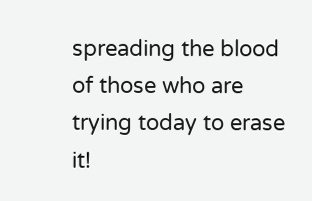spreading the blood of those who are trying today to erase it!